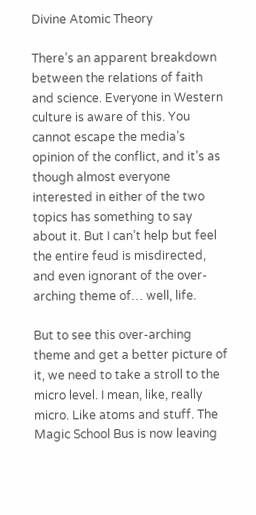Divine Atomic Theory

There’s an apparent breakdown between the relations of faith and science. Everyone in Western culture is aware of this. You cannot escape the media’s opinion of the conflict, and it’s as though almost everyone interested in either of the two topics has something to say about it. But I can’t help but feel the entire feud is misdirected, and even ignorant of the over-arching theme of… well, life.

But to see this over-arching theme and get a better picture of it, we need to take a stroll to the micro level. I mean, like, really micro. Like atoms and stuff. The Magic School Bus is now leaving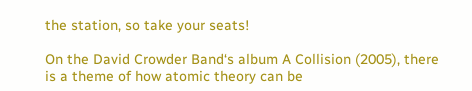the station, so take your seats!

On the David Crowder Band‘s album A Collision (2005), there is a theme of how atomic theory can be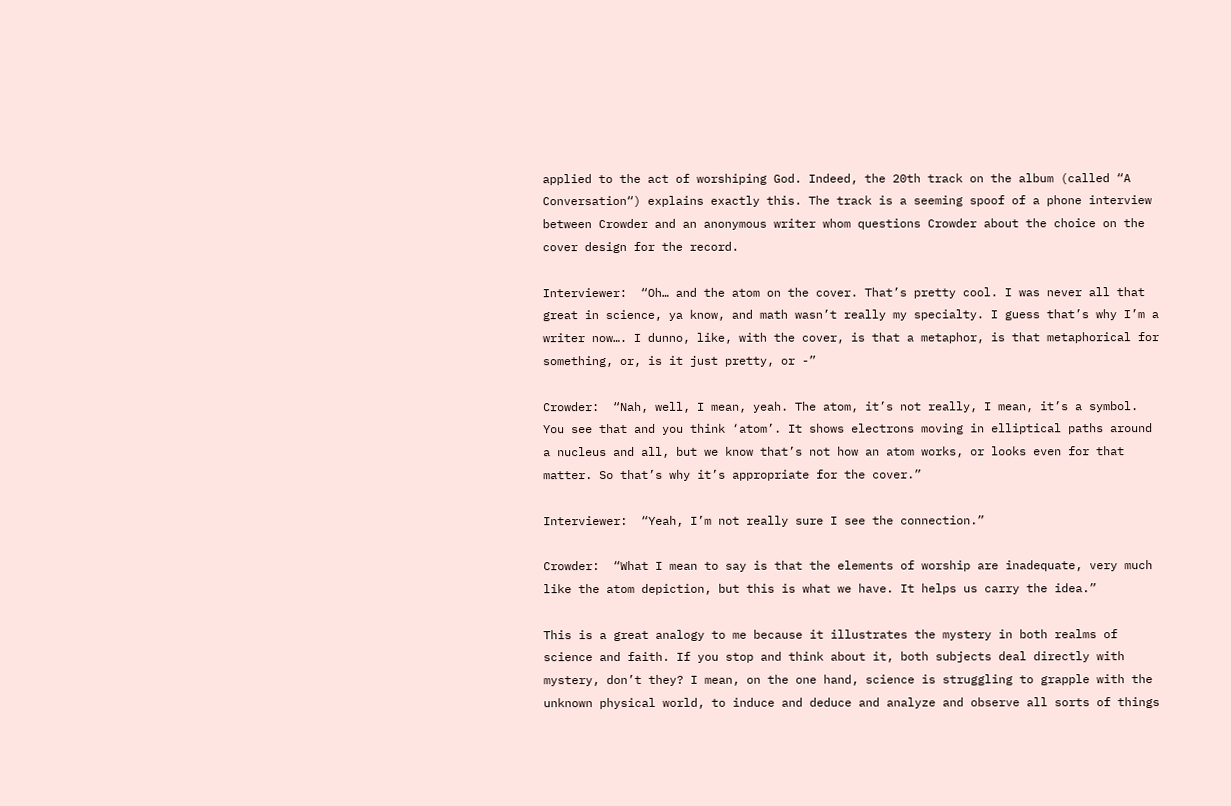applied to the act of worshiping God. Indeed, the 20th track on the album (called “A Conversation“) explains exactly this. The track is a seeming spoof of a phone interview between Crowder and an anonymous writer whom questions Crowder about the choice on the cover design for the record.

Interviewer:  “Oh… and the atom on the cover. That’s pretty cool. I was never all that great in science, ya know, and math wasn’t really my specialty. I guess that’s why I’m a writer now…. I dunno, like, with the cover, is that a metaphor, is that metaphorical for something, or, is it just pretty, or -”

Crowder:  “Nah, well, I mean, yeah. The atom, it’s not really, I mean, it’s a symbol. You see that and you think ‘atom’. It shows electrons moving in elliptical paths around a nucleus and all, but we know that’s not how an atom works, or looks even for that matter. So that’s why it’s appropriate for the cover.”

Interviewer:  “Yeah, I’m not really sure I see the connection.”

Crowder:  “What I mean to say is that the elements of worship are inadequate, very much like the atom depiction, but this is what we have. It helps us carry the idea.”

This is a great analogy to me because it illustrates the mystery in both realms of science and faith. If you stop and think about it, both subjects deal directly with mystery, don’t they? I mean, on the one hand, science is struggling to grapple with the unknown physical world, to induce and deduce and analyze and observe all sorts of things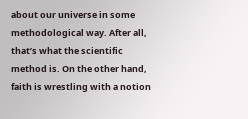about our universe in some methodological way. After all, that’s what the scientific method is. On the other hand, faith is wrestling with a notion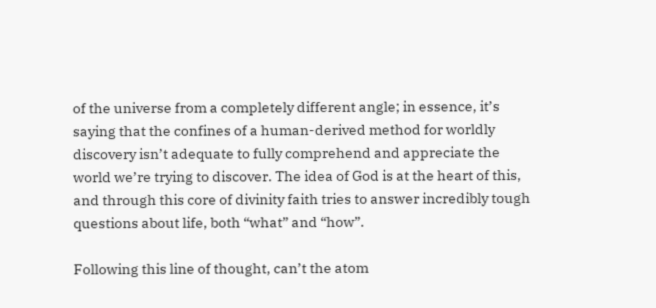of the universe from a completely different angle; in essence, it’s saying that the confines of a human-derived method for worldly discovery isn’t adequate to fully comprehend and appreciate the world we’re trying to discover. The idea of God is at the heart of this, and through this core of divinity faith tries to answer incredibly tough questions about life, both “what” and “how”.

Following this line of thought, can’t the atom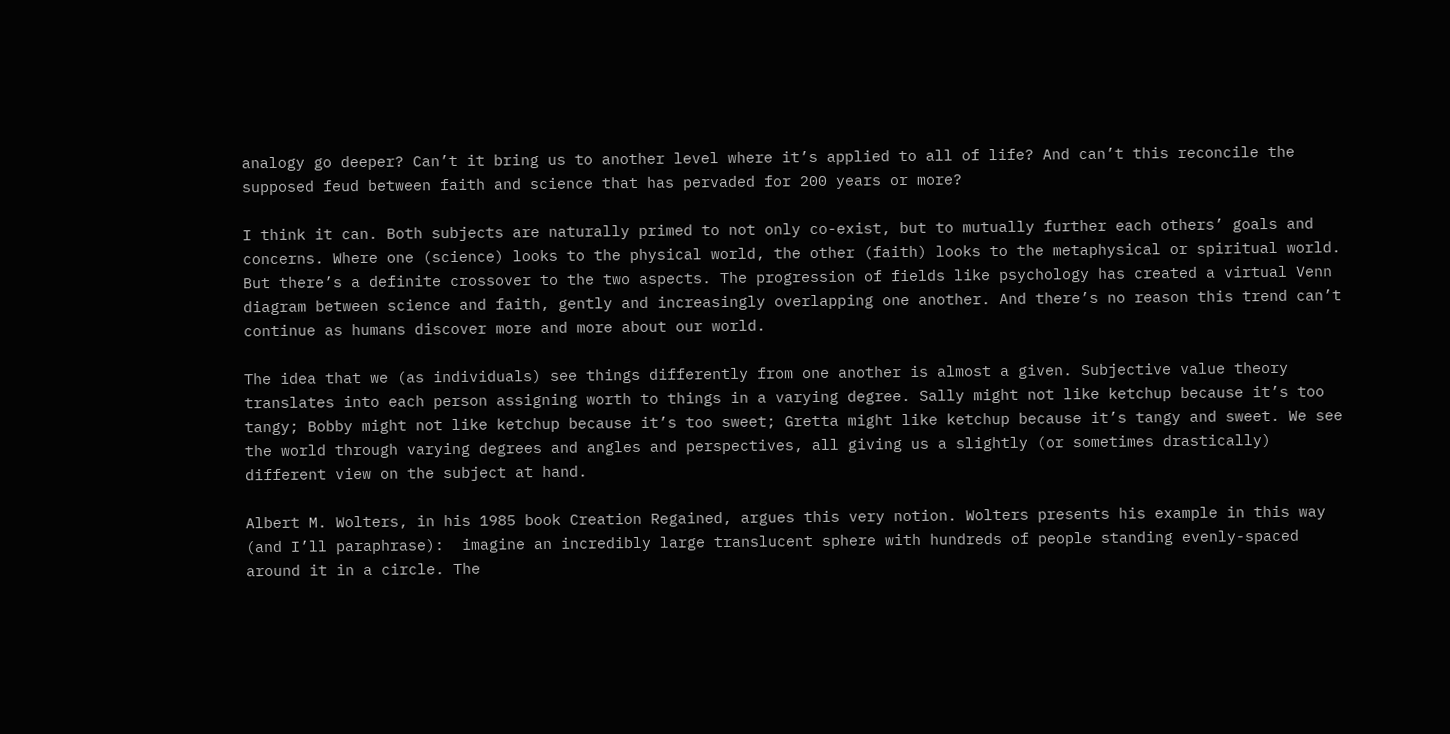analogy go deeper? Can’t it bring us to another level where it’s applied to all of life? And can’t this reconcile the supposed feud between faith and science that has pervaded for 200 years or more?

I think it can. Both subjects are naturally primed to not only co-exist, but to mutually further each others’ goals and concerns. Where one (science) looks to the physical world, the other (faith) looks to the metaphysical or spiritual world. But there’s a definite crossover to the two aspects. The progression of fields like psychology has created a virtual Venn diagram between science and faith, gently and increasingly overlapping one another. And there’s no reason this trend can’t continue as humans discover more and more about our world.

The idea that we (as individuals) see things differently from one another is almost a given. Subjective value theory translates into each person assigning worth to things in a varying degree. Sally might not like ketchup because it’s too tangy; Bobby might not like ketchup because it’s too sweet; Gretta might like ketchup because it’s tangy and sweet. We see the world through varying degrees and angles and perspectives, all giving us a slightly (or sometimes drastically) different view on the subject at hand.

Albert M. Wolters, in his 1985 book Creation Regained, argues this very notion. Wolters presents his example in this way (and I’ll paraphrase):  imagine an incredibly large translucent sphere with hundreds of people standing evenly-spaced around it in a circle. The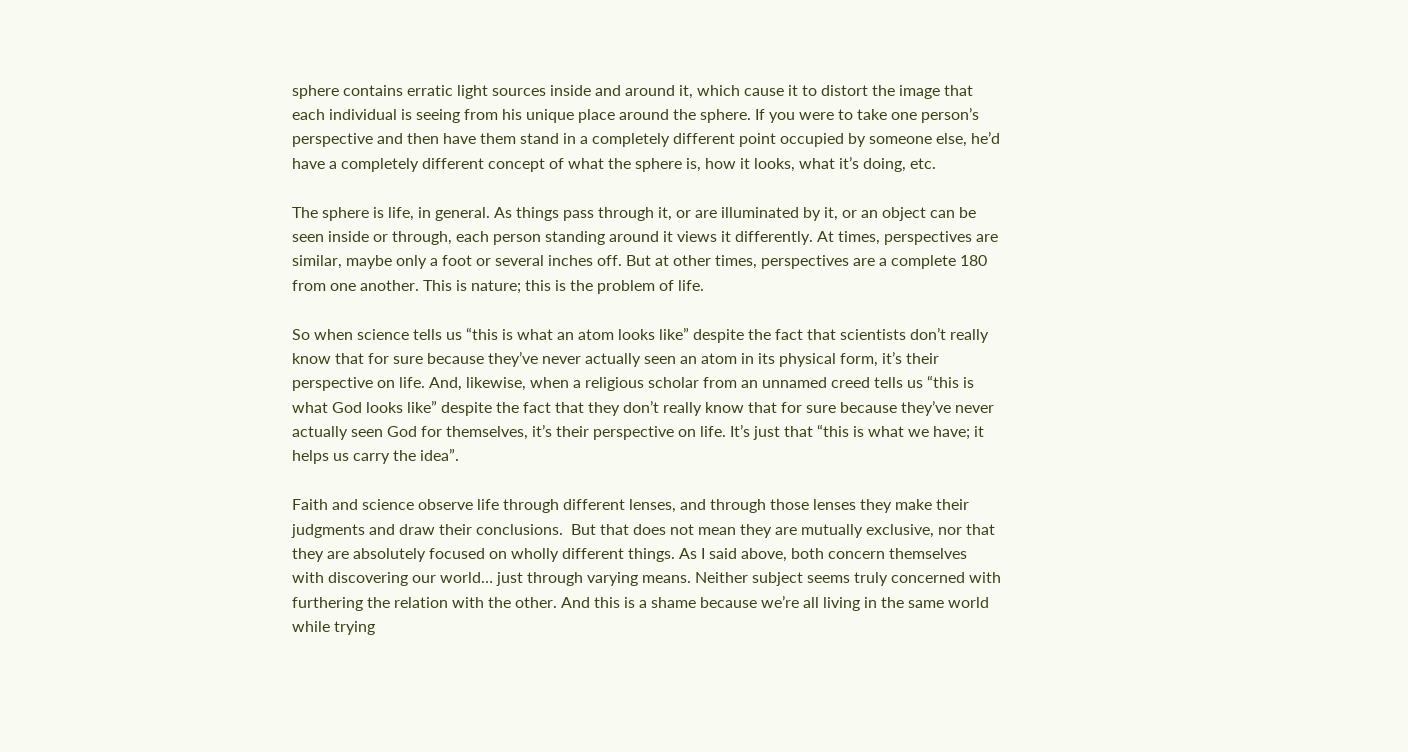sphere contains erratic light sources inside and around it, which cause it to distort the image that each individual is seeing from his unique place around the sphere. If you were to take one person’s perspective and then have them stand in a completely different point occupied by someone else, he’d have a completely different concept of what the sphere is, how it looks, what it’s doing, etc.

The sphere is life, in general. As things pass through it, or are illuminated by it, or an object can be seen inside or through, each person standing around it views it differently. At times, perspectives are similar, maybe only a foot or several inches off. But at other times, perspectives are a complete 180 from one another. This is nature; this is the problem of life.

So when science tells us “this is what an atom looks like” despite the fact that scientists don’t really know that for sure because they’ve never actually seen an atom in its physical form, it’s their perspective on life. And, likewise, when a religious scholar from an unnamed creed tells us “this is what God looks like” despite the fact that they don’t really know that for sure because they’ve never actually seen God for themselves, it’s their perspective on life. It’s just that “this is what we have; it helps us carry the idea”.

Faith and science observe life through different lenses, and through those lenses they make their judgments and draw their conclusions.  But that does not mean they are mutually exclusive, nor that they are absolutely focused on wholly different things. As I said above, both concern themselves with discovering our world… just through varying means. Neither subject seems truly concerned with furthering the relation with the other. And this is a shame because we’re all living in the same world while trying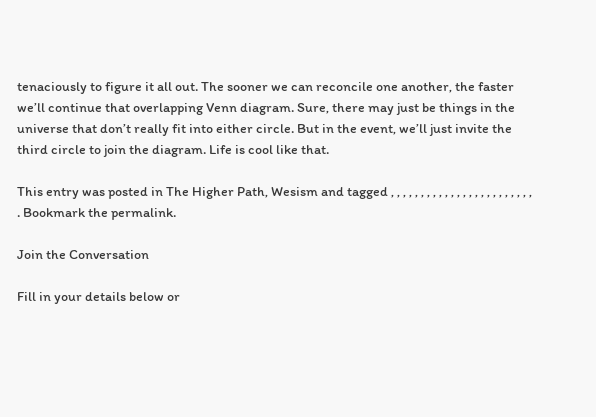tenaciously to figure it all out. The sooner we can reconcile one another, the faster we’ll continue that overlapping Venn diagram. Sure, there may just be things in the universe that don’t really fit into either circle. But in the event, we’ll just invite the third circle to join the diagram. Life is cool like that.

This entry was posted in The Higher Path, Wesism and tagged , , , , , , , , , , , , , , , , , , , , , , , , . Bookmark the permalink.

Join the Conversation

Fill in your details below or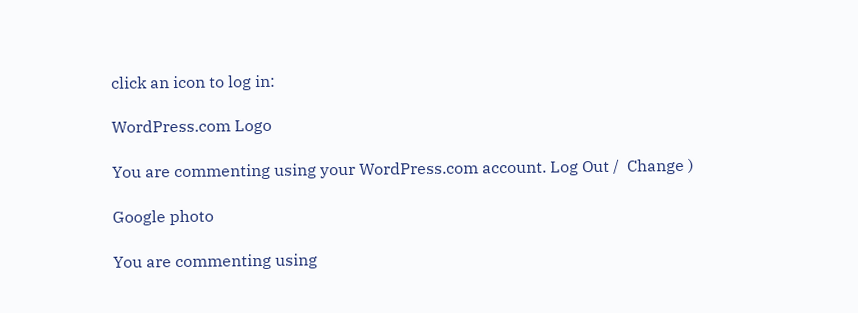click an icon to log in:

WordPress.com Logo

You are commenting using your WordPress.com account. Log Out /  Change )

Google photo

You are commenting using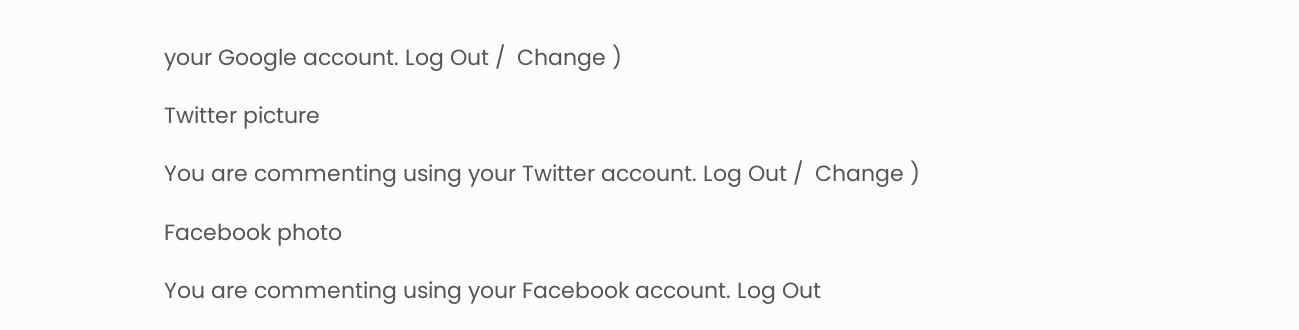your Google account. Log Out /  Change )

Twitter picture

You are commenting using your Twitter account. Log Out /  Change )

Facebook photo

You are commenting using your Facebook account. Log Out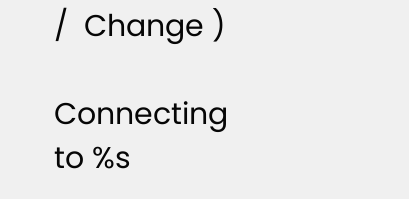/  Change )

Connecting to %s